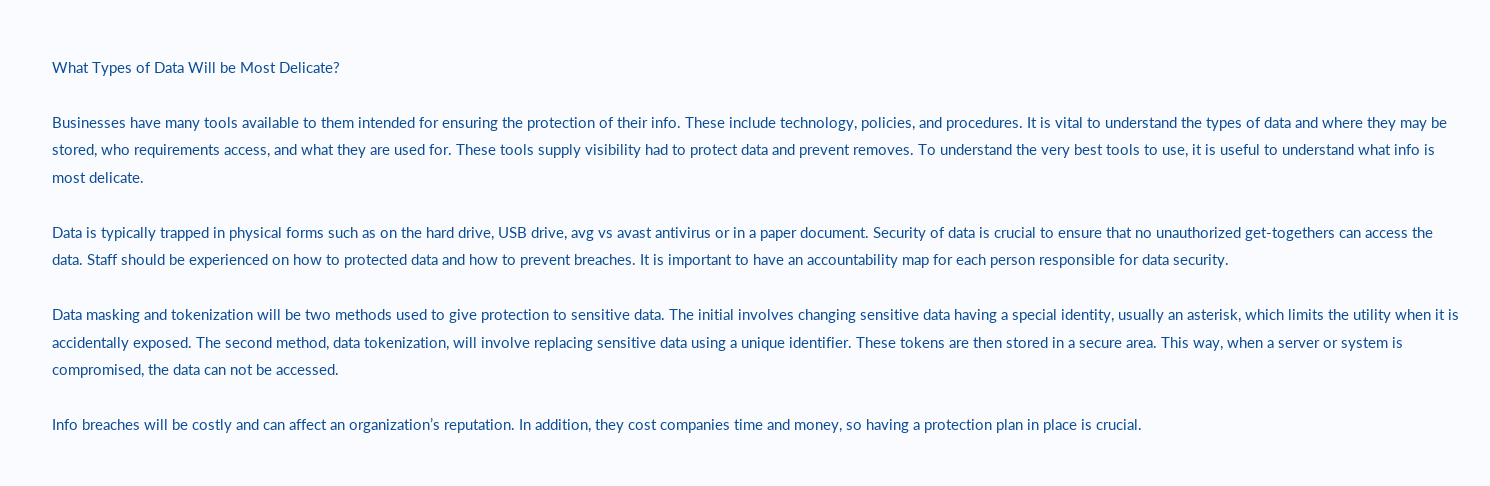What Types of Data Will be Most Delicate?

Businesses have many tools available to them intended for ensuring the protection of their info. These include technology, policies, and procedures. It is vital to understand the types of data and where they may be stored, who requirements access, and what they are used for. These tools supply visibility had to protect data and prevent removes. To understand the very best tools to use, it is useful to understand what info is most delicate.

Data is typically trapped in physical forms such as on the hard drive, USB drive, avg vs avast antivirus or in a paper document. Security of data is crucial to ensure that no unauthorized get-togethers can access the data. Staff should be experienced on how to protected data and how to prevent breaches. It is important to have an accountability map for each person responsible for data security.

Data masking and tokenization will be two methods used to give protection to sensitive data. The initial involves changing sensitive data having a special identity, usually an asterisk, which limits the utility when it is accidentally exposed. The second method, data tokenization, will involve replacing sensitive data using a unique identifier. These tokens are then stored in a secure area. This way, when a server or system is compromised, the data can not be accessed.

Info breaches will be costly and can affect an organization’s reputation. In addition, they cost companies time and money, so having a protection plan in place is crucial.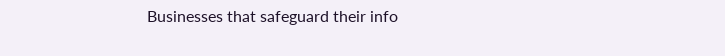Businesses that safeguard their info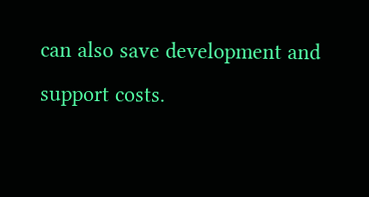can also save development and support costs.